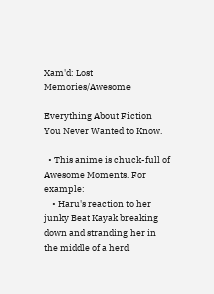Xam'd: Lost Memories/Awesome

Everything About Fiction You Never Wanted to Know.

  • This anime is chuck-full of Awesome Moments. For example:
    • Haru's reaction to her junky Beat Kayak breaking down and stranding her in the middle of a herd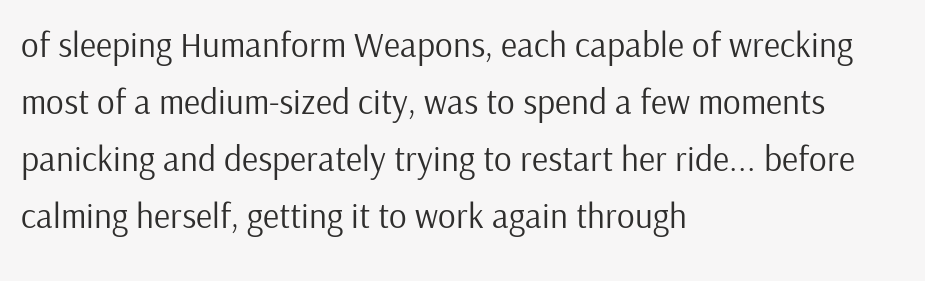of sleeping Humanform Weapons, each capable of wrecking most of a medium-sized city, was to spend a few moments panicking and desperately trying to restart her ride... before calming herself, getting it to work again through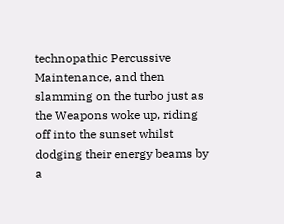technopathic Percussive Maintenance, and then slamming on the turbo just as the Weapons woke up, riding off into the sunset whilst dodging their energy beams by a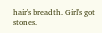hair's breadth. Girl's got stones.